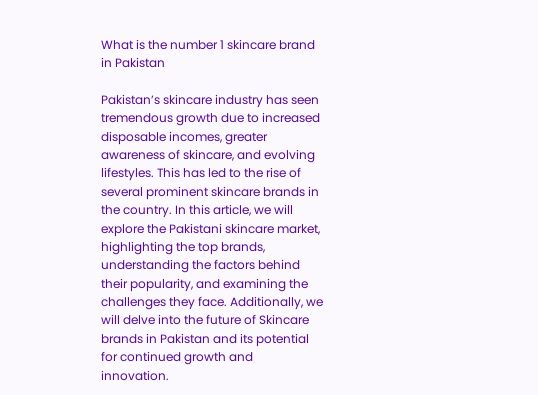What is the number 1 skincare brand in Pakistan

Pakistan’s skincare industry has seen tremendous growth due to increased disposable incomes, greater awareness of skincare, and evolving lifestyles. This has led to the rise of several prominent skincare brands in the country. In this article, we will explore the Pakistani skincare market, highlighting the top brands, understanding the factors behind their popularity, and examining the challenges they face. Additionally, we will delve into the future of Skincare brands in Pakistan and its potential for continued growth and innovation.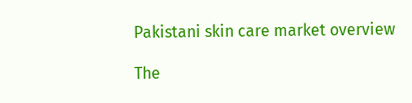Pakistani skin care market overview

The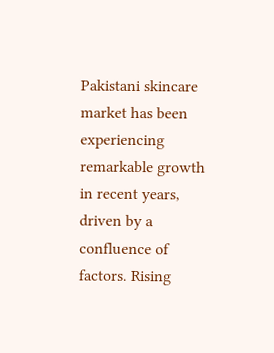Pakistani skincare market has been experiencing remarkable growth in recent years, driven by a confluence of factors. Rising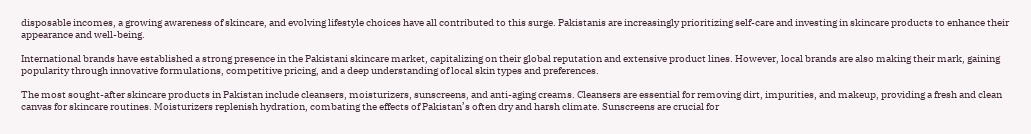disposable incomes, a growing awareness of skincare, and evolving lifestyle choices have all contributed to this surge. Pakistanis are increasingly prioritizing self-care and investing in skincare products to enhance their appearance and well-being.

International brands have established a strong presence in the Pakistani skincare market, capitalizing on their global reputation and extensive product lines. However, local brands are also making their mark, gaining popularity through innovative formulations, competitive pricing, and a deep understanding of local skin types and preferences.

The most sought-after skincare products in Pakistan include cleansers, moisturizers, sunscreens, and anti-aging creams. Cleansers are essential for removing dirt, impurities, and makeup, providing a fresh and clean canvas for skincare routines. Moisturizers replenish hydration, combating the effects of Pakistan’s often dry and harsh climate. Sunscreens are crucial for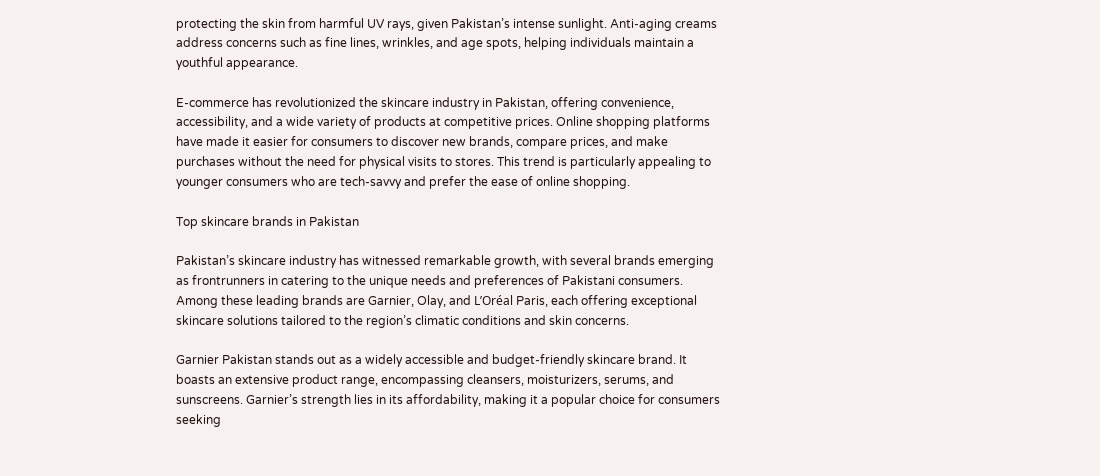protecting the skin from harmful UV rays, given Pakistan’s intense sunlight. Anti-aging creams address concerns such as fine lines, wrinkles, and age spots, helping individuals maintain a youthful appearance.

E-commerce has revolutionized the skincare industry in Pakistan, offering convenience, accessibility, and a wide variety of products at competitive prices. Online shopping platforms have made it easier for consumers to discover new brands, compare prices, and make purchases without the need for physical visits to stores. This trend is particularly appealing to younger consumers who are tech-savvy and prefer the ease of online shopping.

Top skincare brands in Pakistan

Pakistan’s skincare industry has witnessed remarkable growth, with several brands emerging as frontrunners in catering to the unique needs and preferences of Pakistani consumers. Among these leading brands are Garnier, Olay, and L’Oréal Paris, each offering exceptional skincare solutions tailored to the region’s climatic conditions and skin concerns.

Garnier Pakistan stands out as a widely accessible and budget-friendly skincare brand. It boasts an extensive product range, encompassing cleansers, moisturizers, serums, and sunscreens. Garnier’s strength lies in its affordability, making it a popular choice for consumers seeking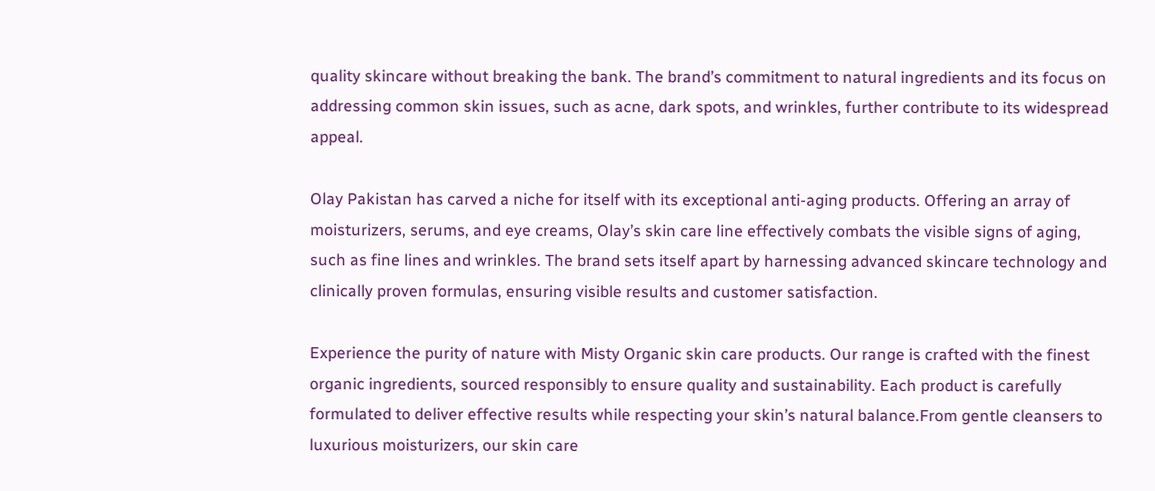quality skincare without breaking the bank. The brand’s commitment to natural ingredients and its focus on addressing common skin issues, such as acne, dark spots, and wrinkles, further contribute to its widespread appeal.

Olay Pakistan has carved a niche for itself with its exceptional anti-aging products. Offering an array of moisturizers, serums, and eye creams, Olay’s skin care line effectively combats the visible signs of aging, such as fine lines and wrinkles. The brand sets itself apart by harnessing advanced skincare technology and clinically proven formulas, ensuring visible results and customer satisfaction.

Experience the purity of nature with Misty Organic skin care products. Our range is crafted with the finest organic ingredients, sourced responsibly to ensure quality and sustainability. Each product is carefully formulated to deliver effective results while respecting your skin’s natural balance.From gentle cleansers to luxurious moisturizers, our skin care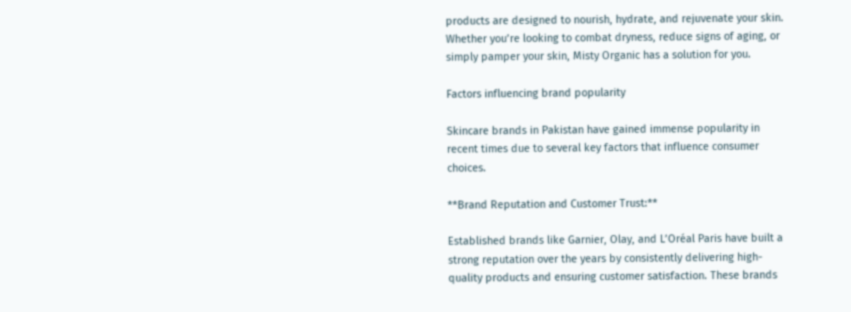products are designed to nourish, hydrate, and rejuvenate your skin. Whether you’re looking to combat dryness, reduce signs of aging, or simply pamper your skin, Misty Organic has a solution for you.

Factors influencing brand popularity

Skincare brands in Pakistan have gained immense popularity in recent times due to several key factors that influence consumer choices.

**Brand Reputation and Customer Trust:**

Established brands like Garnier, Olay, and L’Oréal Paris have built a strong reputation over the years by consistently delivering high-quality products and ensuring customer satisfaction. These brands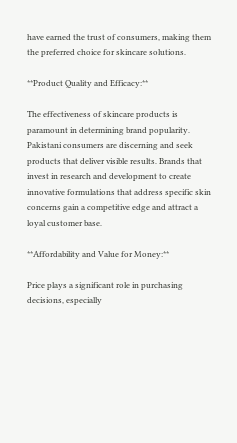have earned the trust of consumers, making them the preferred choice for skincare solutions.

**Product Quality and Efficacy:**

The effectiveness of skincare products is paramount in determining brand popularity. Pakistani consumers are discerning and seek products that deliver visible results. Brands that invest in research and development to create innovative formulations that address specific skin concerns gain a competitive edge and attract a loyal customer base.

**Affordability and Value for Money:**

Price plays a significant role in purchasing decisions, especially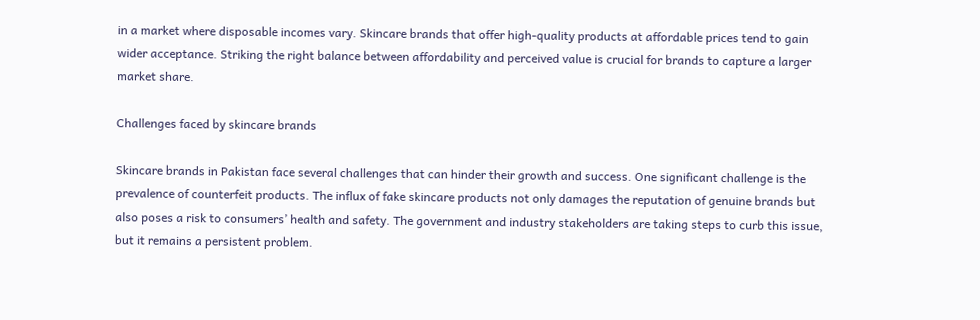in a market where disposable incomes vary. Skincare brands that offer high-quality products at affordable prices tend to gain wider acceptance. Striking the right balance between affordability and perceived value is crucial for brands to capture a larger market share.

Challenges faced by skincare brands

Skincare brands in Pakistan face several challenges that can hinder their growth and success. One significant challenge is the prevalence of counterfeit products. The influx of fake skincare products not only damages the reputation of genuine brands but also poses a risk to consumers’ health and safety. The government and industry stakeholders are taking steps to curb this issue, but it remains a persistent problem.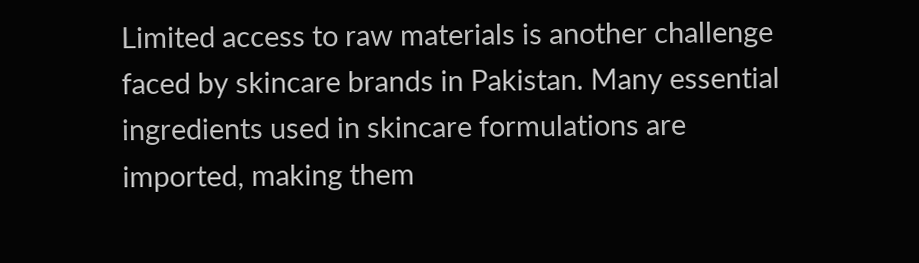Limited access to raw materials is another challenge faced by skincare brands in Pakistan. Many essential ingredients used in skincare formulations are imported, making them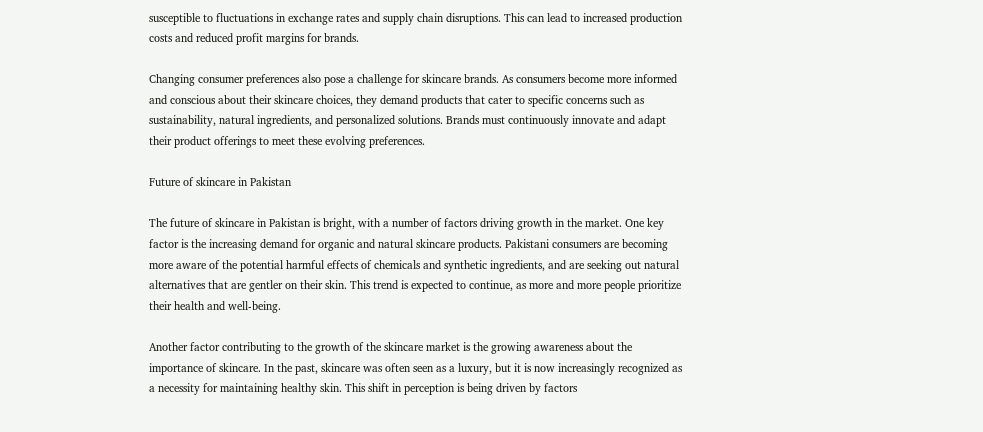susceptible to fluctuations in exchange rates and supply chain disruptions. This can lead to increased production costs and reduced profit margins for brands.

Changing consumer preferences also pose a challenge for skincare brands. As consumers become more informed and conscious about their skincare choices, they demand products that cater to specific concerns such as sustainability, natural ingredients, and personalized solutions. Brands must continuously innovate and adapt their product offerings to meet these evolving preferences.

Future of skincare in Pakistan

The future of skincare in Pakistan is bright, with a number of factors driving growth in the market. One key factor is the increasing demand for organic and natural skincare products. Pakistani consumers are becoming more aware of the potential harmful effects of chemicals and synthetic ingredients, and are seeking out natural alternatives that are gentler on their skin. This trend is expected to continue, as more and more people prioritize their health and well-being.

Another factor contributing to the growth of the skincare market is the growing awareness about the importance of skincare. In the past, skincare was often seen as a luxury, but it is now increasingly recognized as a necessity for maintaining healthy skin. This shift in perception is being driven by factors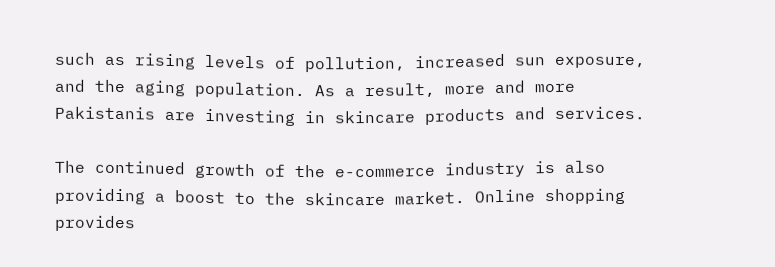such as rising levels of pollution, increased sun exposure, and the aging population. As a result, more and more Pakistanis are investing in skincare products and services.

The continued growth of the e-commerce industry is also providing a boost to the skincare market. Online shopping provides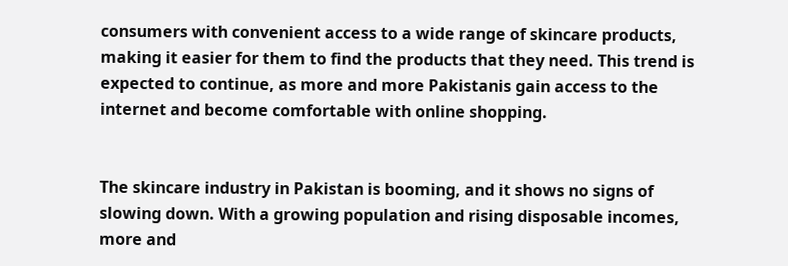consumers with convenient access to a wide range of skincare products, making it easier for them to find the products that they need. This trend is expected to continue, as more and more Pakistanis gain access to the internet and become comfortable with online shopping.


The skincare industry in Pakistan is booming, and it shows no signs of slowing down. With a growing population and rising disposable incomes, more and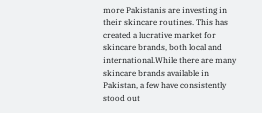more Pakistanis are investing in their skincare routines. This has created a lucrative market for skincare brands, both local and international.While there are many skincare brands available in Pakistan, a few have consistently stood out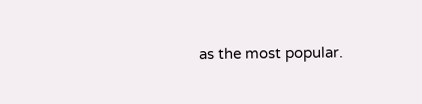as the most popular.